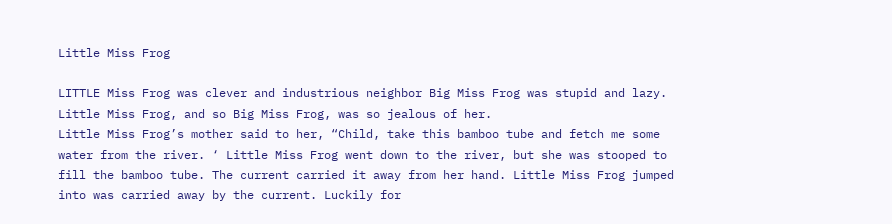Little Miss Frog

LITTLE Miss Frog was clever and industrious neighbor Big Miss Frog was stupid and lazy. Little Miss Frog, and so Big Miss Frog, was so jealous of her.
Little Miss Frog’s mother said to her, “Child, take this bamboo tube and fetch me some water from the river. ‘ Little Miss Frog went down to the river, but she was stooped to fill the bamboo tube. The current carried it away from her hand. Little Miss Frog jumped into was carried away by the current. Luckily for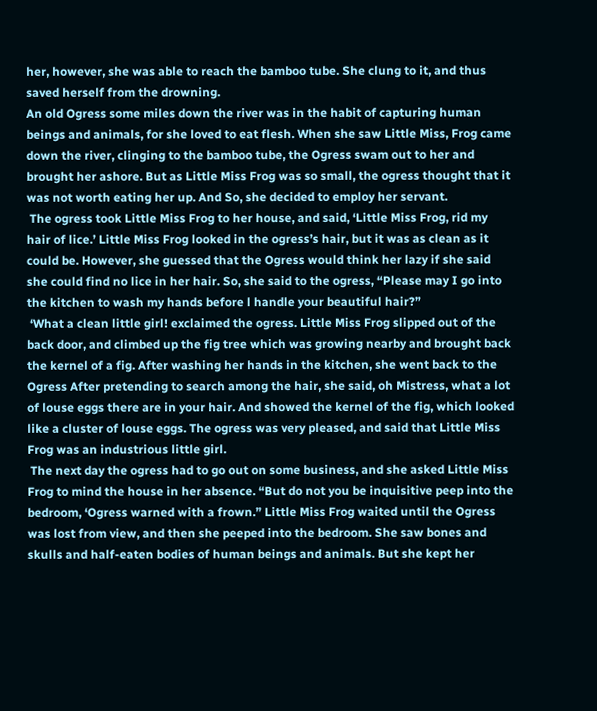her, however, she was able to reach the bamboo tube. She clung to it, and thus saved herself from the drowning.
An old Ogress some miles down the river was in the habit of capturing human beings and animals, for she loved to eat flesh. When she saw Little Miss, Frog came down the river, clinging to the bamboo tube, the Ogress swam out to her and brought her ashore. But as Little Miss Frog was so small, the ogress thought that it was not worth eating her up. And So, she decided to employ her servant.
 The ogress took Little Miss Frog to her house, and said, ‘Little Miss Frog, rid my hair of lice.’ Little Miss Frog looked in the ogress’s hair, but it was as clean as it could be. However, she guessed that the Ogress would think her lazy if she said she could find no lice in her hair. So, she said to the ogress, “Please may I go into the kitchen to wash my hands before l handle your beautiful hair?”
 ‘What a clean little girl! exclaimed the ogress. Little Miss Frog slipped out of the back door, and climbed up the fig tree which was growing nearby and brought back the kernel of a fig. After washing her hands in the kitchen, she went back to the Ogress After pretending to search among the hair, she said, oh Mistress, what a lot of louse eggs there are in your hair. And showed the kernel of the fig, which looked like a cluster of louse eggs. The ogress was very pleased, and said that Little Miss Frog was an industrious little girl.
 The next day the ogress had to go out on some business, and she asked Little Miss Frog to mind the house in her absence. “But do not you be inquisitive peep into the bedroom, ‘Ogress warned with a frown.” Little Miss Frog waited until the Ogress was lost from view, and then she peeped into the bedroom. She saw bones and skulls and half-eaten bodies of human beings and animals. But she kept her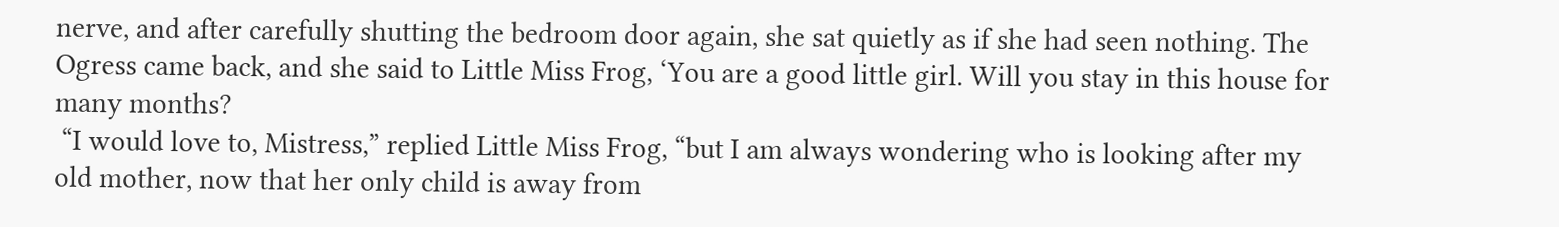nerve, and after carefully shutting the bedroom door again, she sat quietly as if she had seen nothing. The Ogress came back, and she said to Little Miss Frog, ‘You are a good little girl. Will you stay in this house for many months?
 “I would love to, Mistress,” replied Little Miss Frog, “but I am always wondering who is looking after my old mother, now that her only child is away from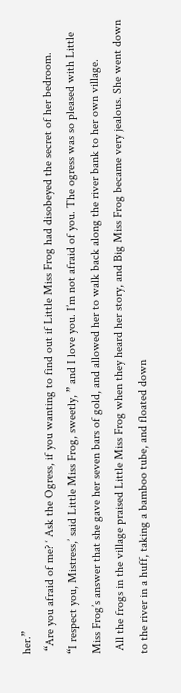her.”
 “Are you afraid of me? ‘ Ask the Ogress, if you wanting to find out if Little Miss Frog had disobeyed the secret of her bedroom.
“I respect you, Mistress,’ said Little Miss Frog, sweetly, ” and I love you. I’m not afraid of you. The ogress was so pleased with Little Miss Frog’s answer that she gave her seven bars of gold, and allowed her to walk back along the river bank to her own village.
 All the frogs in the village praised Little Miss Frog when they heard her story, and Big Miss Frog became very jealous. She went down to the river in a huff, taking a bamboo tube, and floated down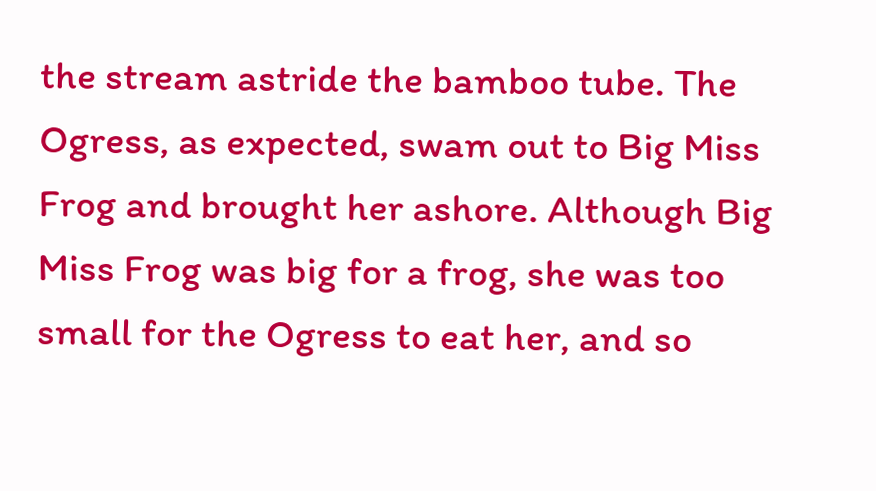the stream astride the bamboo tube. The Ogress, as expected, swam out to Big Miss Frog and brought her ashore. Although Big Miss Frog was big for a frog, she was too small for the Ogress to eat her, and so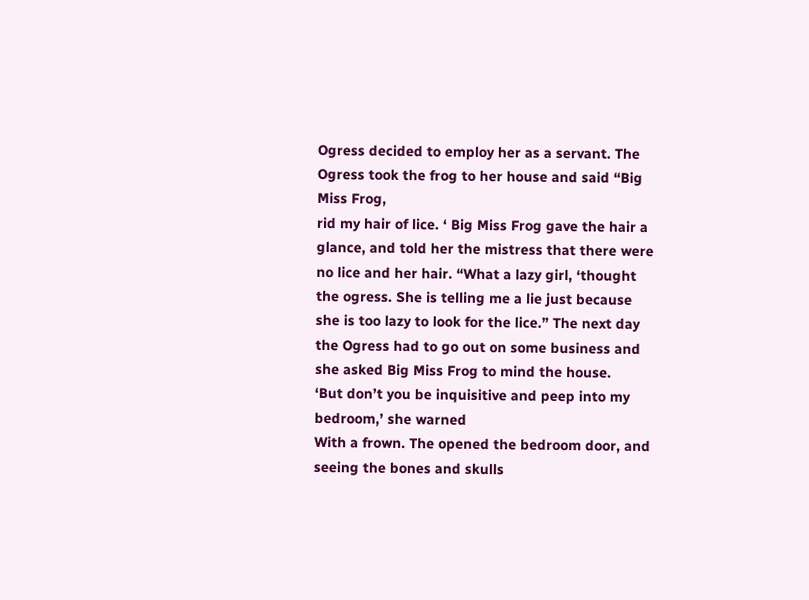Ogress decided to employ her as a servant. The Ogress took the frog to her house and said “Big Miss Frog,
rid my hair of lice. ‘ Big Miss Frog gave the hair a glance, and told her the mistress that there were no lice and her hair. “What a lazy girl, ‘thought the ogress. She is telling me a lie just because she is too lazy to look for the lice.” The next day the Ogress had to go out on some business and she asked Big Miss Frog to mind the house.
‘But don’t you be inquisitive and peep into my bedroom,’ she warned
With a frown. The opened the bedroom door, and seeing the bones and skulls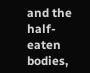and the half-eaten bodies,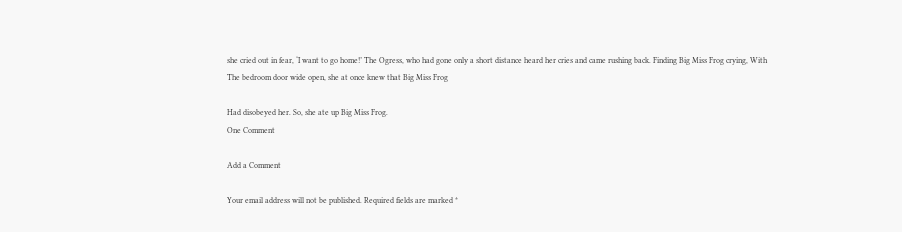she cried out in fear, ‘I want to go home!’ The Ogress, who had gone only a short distance heard her cries and came rushing back. Finding Big Miss Frog crying, With
The bedroom door wide open, she at once knew that Big Miss Frog

Had disobeyed her. So, she ate up Big Miss Frog.
One Comment

Add a Comment

Your email address will not be published. Required fields are marked *